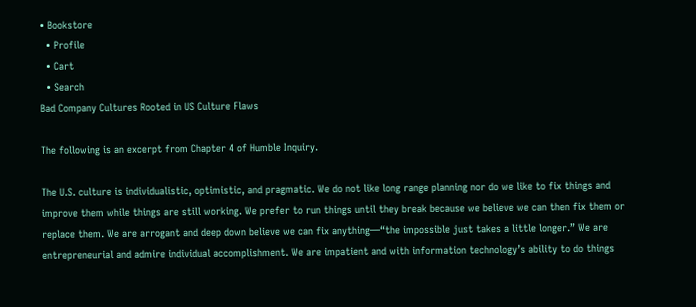• Bookstore
  • Profile
  • Cart
  • Search
Bad Company Cultures Rooted in US Culture Flaws

The following is an excerpt from Chapter 4 of Humble Inquiry.

The U.S. culture is individualistic, optimistic, and pragmatic. We do not like long range planning nor do we like to fix things and improve them while things are still working. We prefer to run things until they break because we believe we can then fix them or replace them. We are arrogant and deep down believe we can fix anything—“the impossible just takes a little longer.” We are entrepreneurial and admire individual accomplishment. We are impatient and with information technology’s ability to do things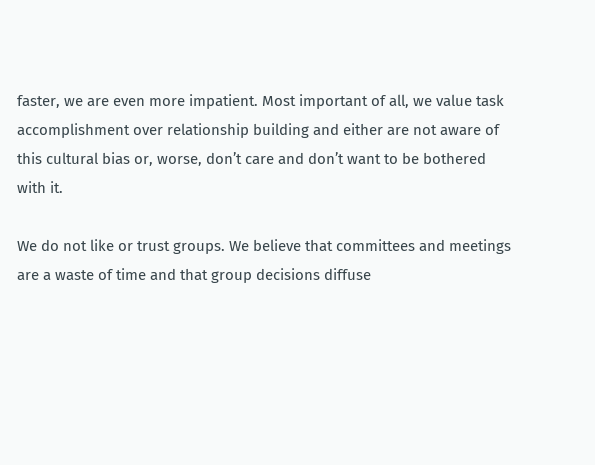faster, we are even more impatient. Most important of all, we value task accomplishment over relationship building and either are not aware of this cultural bias or, worse, don’t care and don’t want to be bothered with it.

We do not like or trust groups. We believe that committees and meetings are a waste of time and that group decisions diffuse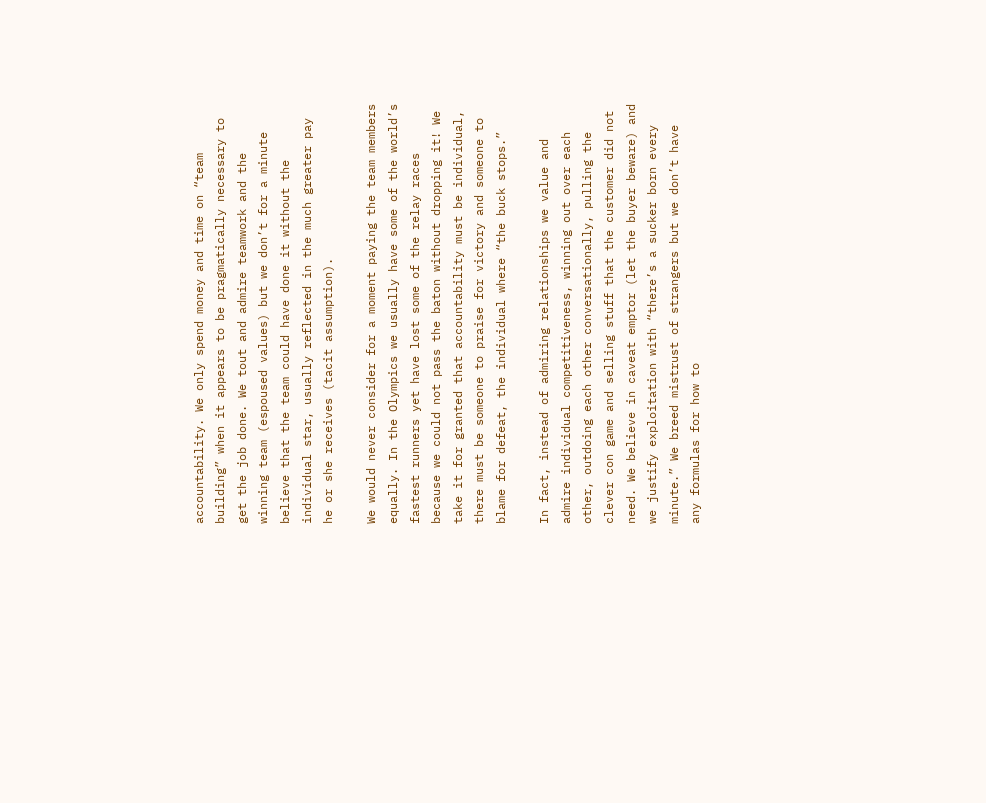accountability. We only spend money and time on “team building” when it appears to be pragmatically necessary to get the job done. We tout and admire teamwork and the winning team (espoused values) but we don’t for a minute believe that the team could have done it without the individual star, usually reflected in the much greater pay he or she receives (tacit assumption).

We would never consider for a moment paying the team members equally. In the Olympics we usually have some of the world’s fastest runners yet have lost some of the relay races because we could not pass the baton without dropping it! We take it for granted that accountability must be individual, there must be someone to praise for victory and someone to blame for defeat, the individual where “the buck stops.”

In fact, instead of admiring relationships we value and admire individual competitiveness, winning out over each other, outdoing each other conversationally, pulling the clever con game and selling stuff that the customer did not need. We believe in caveat emptor (let the buyer beware) and we justify exploitation with “there’s a sucker born every minute.” We breed mistrust of strangers but we don’t have any formulas for how to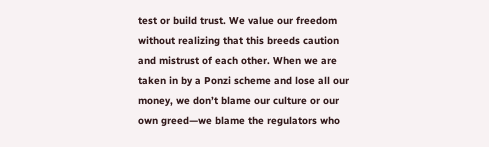test or build trust. We value our freedom without realizing that this breeds caution and mistrust of each other. When we are taken in by a Ponzi scheme and lose all our money, we don’t blame our culture or our own greed—we blame the regulators who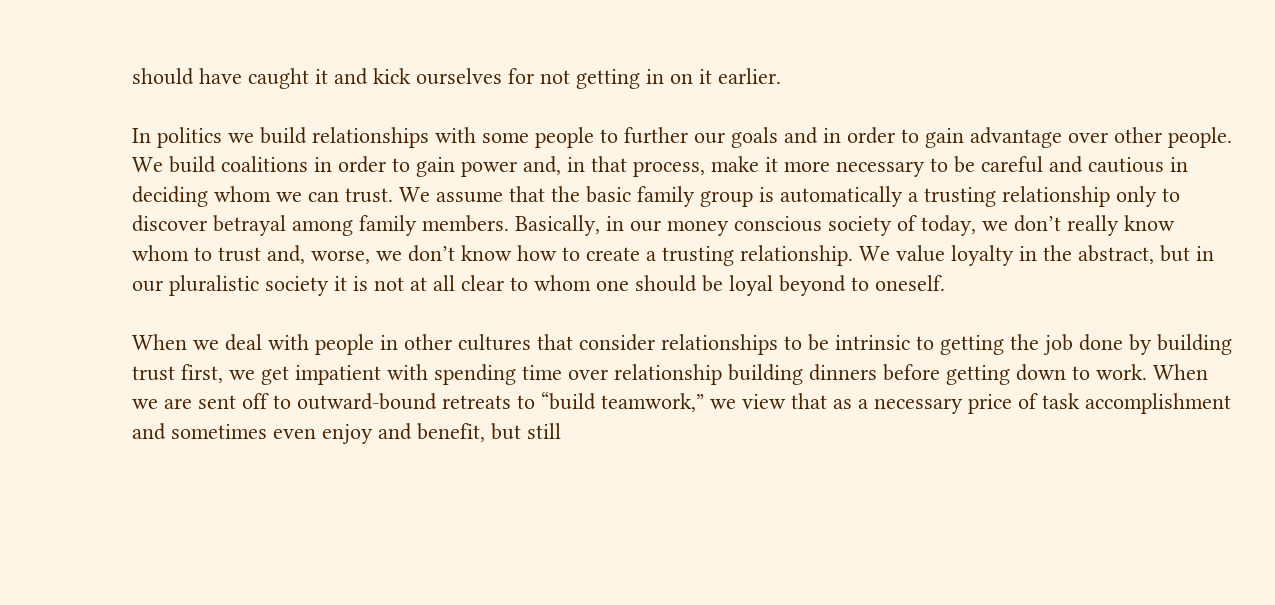should have caught it and kick ourselves for not getting in on it earlier.

In politics we build relationships with some people to further our goals and in order to gain advantage over other people. We build coalitions in order to gain power and, in that process, make it more necessary to be careful and cautious in deciding whom we can trust. We assume that the basic family group is automatically a trusting relationship only to discover betrayal among family members. Basically, in our money conscious society of today, we don’t really know whom to trust and, worse, we don’t know how to create a trusting relationship. We value loyalty in the abstract, but in our pluralistic society it is not at all clear to whom one should be loyal beyond to oneself.

When we deal with people in other cultures that consider relationships to be intrinsic to getting the job done by building trust first, we get impatient with spending time over relationship building dinners before getting down to work. When we are sent off to outward-bound retreats to “build teamwork,” we view that as a necessary price of task accomplishment and sometimes even enjoy and benefit, but still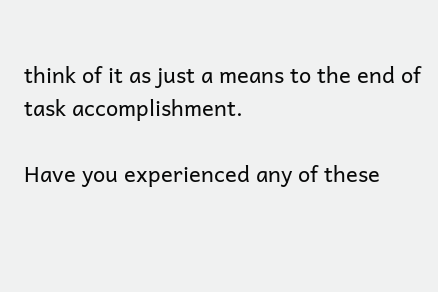think of it as just a means to the end of task accomplishment.

Have you experienced any of these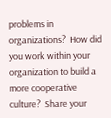problems in organizations?  How did you work within your organization to build a more cooperative culture?  Share your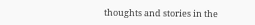thoughts and stories in the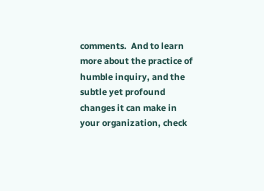comments.  And to learn more about the practice of humble inquiry, and the subtle yet profound changes it can make in your organization, check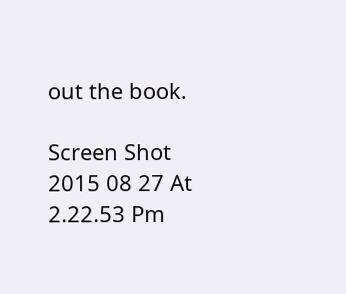out the book.

Screen Shot 2015 08 27 At 2.22.53 Pm